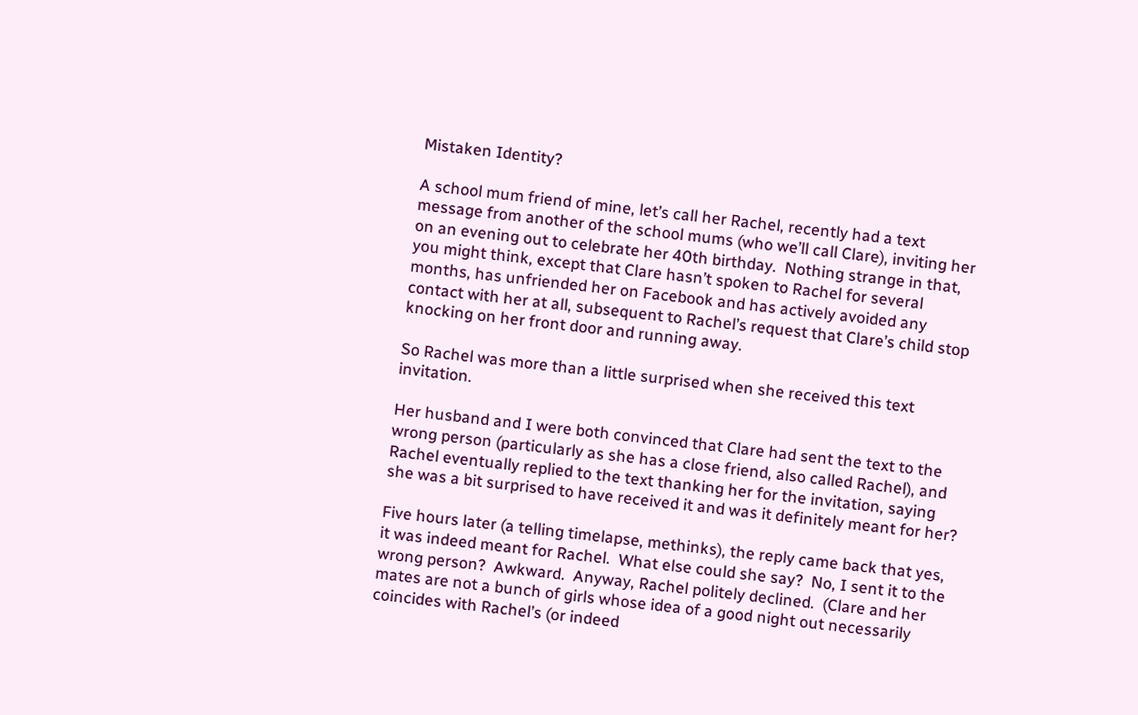Mistaken Identity?

A school mum friend of mine, let’s call her Rachel, recently had a text message from another of the school mums (who we’ll call Clare), inviting her on an evening out to celebrate her 40th birthday.  Nothing strange in that, you might think, except that Clare hasn’t spoken to Rachel for several months, has unfriended her on Facebook and has actively avoided any contact with her at all, subsequent to Rachel’s request that Clare’s child stop knocking on her front door and running away.

So Rachel was more than a little surprised when she received this text invitation.

Her husband and I were both convinced that Clare had sent the text to the wrong person (particularly as she has a close friend, also called Rachel), and Rachel eventually replied to the text thanking her for the invitation, saying she was a bit surprised to have received it and was it definitely meant for her?

Five hours later (a telling timelapse, methinks), the reply came back that yes, it was indeed meant for Rachel.  What else could she say?  No, I sent it to the wrong person?  Awkward.  Anyway, Rachel politely declined.  (Clare and her mates are not a bunch of girls whose idea of a good night out necessarily coincides with Rachel’s (or indeed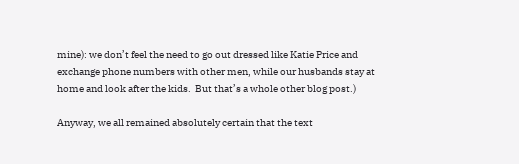mine): we don’t feel the need to go out dressed like Katie Price and exchange phone numbers with other men, while our husbands stay at home and look after the kids.  But that’s a whole other blog post.)

Anyway, we all remained absolutely certain that the text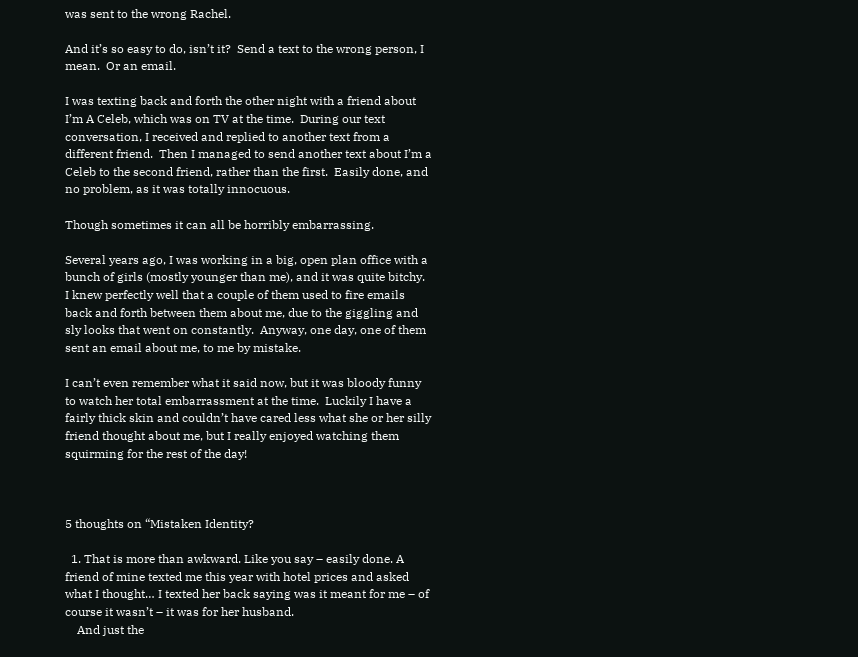was sent to the wrong Rachel.

And it’s so easy to do, isn’t it?  Send a text to the wrong person, I mean.  Or an email.

I was texting back and forth the other night with a friend about I’m A Celeb, which was on TV at the time.  During our text conversation, I received and replied to another text from a different friend.  Then I managed to send another text about I’m a Celeb to the second friend, rather than the first.  Easily done, and no problem, as it was totally innocuous.

Though sometimes it can all be horribly embarrassing.

Several years ago, I was working in a big, open plan office with a bunch of girls (mostly younger than me), and it was quite bitchy.  I knew perfectly well that a couple of them used to fire emails back and forth between them about me, due to the giggling and sly looks that went on constantly.  Anyway, one day, one of them sent an email about me, to me by mistake.

I can’t even remember what it said now, but it was bloody funny to watch her total embarrassment at the time.  Luckily I have a fairly thick skin and couldn’t have cared less what she or her silly friend thought about me, but I really enjoyed watching them squirming for the rest of the day!



5 thoughts on “Mistaken Identity?

  1. That is more than awkward. Like you say – easily done. A friend of mine texted me this year with hotel prices and asked what I thought… I texted her back saying was it meant for me – of course it wasn’t – it was for her husband.
    And just the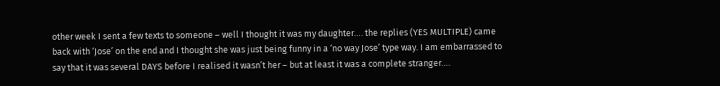other week I sent a few texts to someone – well I thought it was my daughter…. the replies (YES MULTIPLE) came back with ‘Jose’ on the end and I thought she was just being funny in a ‘no way Jose’ type way. I am embarrassed to say that it was several DAYS before I realised it wasn’t her – but at least it was a complete stranger….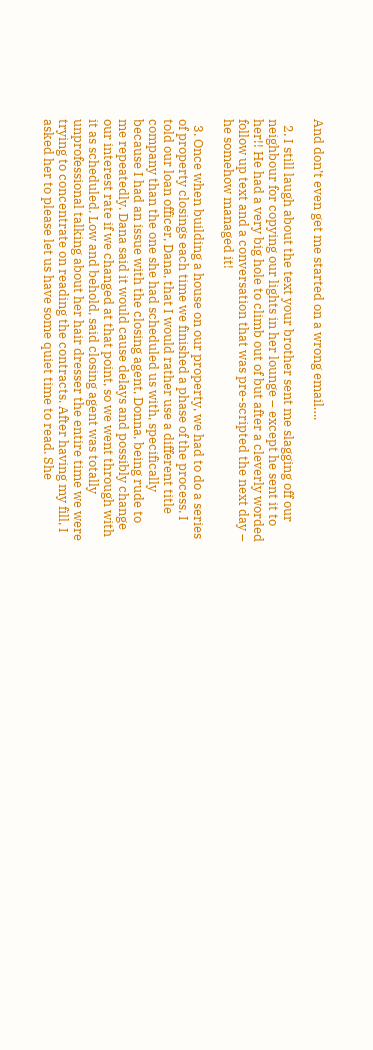And don’t even get me started on a wrong email….

  2. I still laugh about the text your brother sent me slagging off our neighbour for copying our lights in her lounge – except he sent it to her!! He had a very big hole to climb out of but after a cleverly worded follow up text and a conversation that was pre-scripted the next day – he somehow managed it!

  3. Once when building a house on our property, we had to do a series of property closings each time we finished a phase of the process. I told our loan officer, Dana, that I would rather use a different title company than the one she had scheduled us with, specifically because I had an issue with the closing agent, Donna, being rude to me repeatedly. Dana said it would cause delays and possibly change our interest rate if we changed at that point, so we went through with it as scheduled. Low and behold, said closing agent was totally unprofessional talking about her hair dresser the entire time we were trying to concentrate on reading the contracts. After having my fill, I asked her to please let us have some quiet time to read. She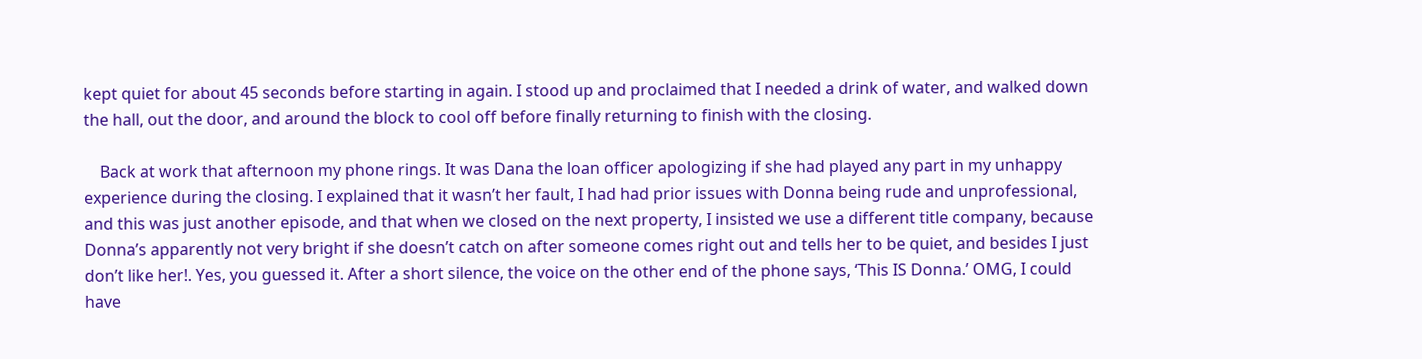kept quiet for about 45 seconds before starting in again. I stood up and proclaimed that I needed a drink of water, and walked down the hall, out the door, and around the block to cool off before finally returning to finish with the closing.

    Back at work that afternoon my phone rings. It was Dana the loan officer apologizing if she had played any part in my unhappy experience during the closing. I explained that it wasn’t her fault, I had had prior issues with Donna being rude and unprofessional, and this was just another episode, and that when we closed on the next property, I insisted we use a different title company, because Donna’s apparently not very bright if she doesn’t catch on after someone comes right out and tells her to be quiet, and besides I just don’t like her!. Yes, you guessed it. After a short silence, the voice on the other end of the phone says, ‘This IS Donna.’ OMG, I could have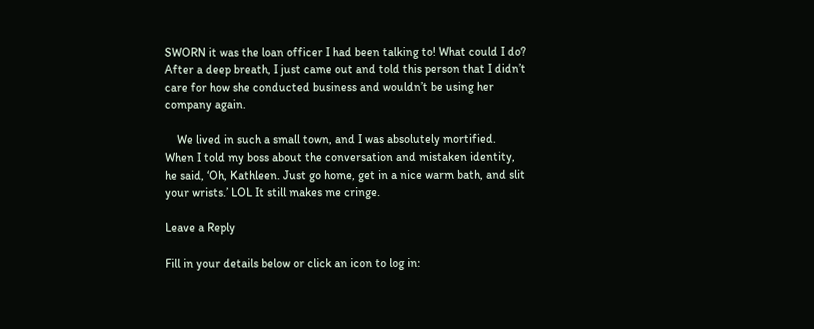SWORN it was the loan officer I had been talking to! What could I do? After a deep breath, I just came out and told this person that I didn’t care for how she conducted business and wouldn’t be using her company again.

    We lived in such a small town, and I was absolutely mortified. When I told my boss about the conversation and mistaken identity, he said, ‘Oh, Kathleen. Just go home, get in a nice warm bath, and slit your wrists.’ LOL It still makes me cringe.

Leave a Reply

Fill in your details below or click an icon to log in: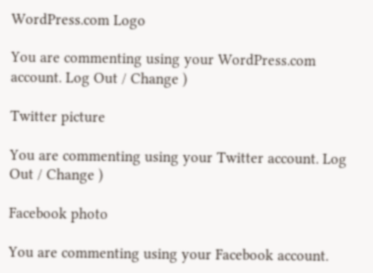WordPress.com Logo

You are commenting using your WordPress.com account. Log Out / Change )

Twitter picture

You are commenting using your Twitter account. Log Out / Change )

Facebook photo

You are commenting using your Facebook account.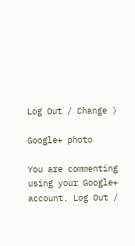Log Out / Change )

Google+ photo

You are commenting using your Google+ account. Log Out /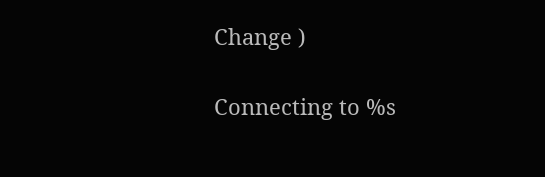Change )

Connecting to %s